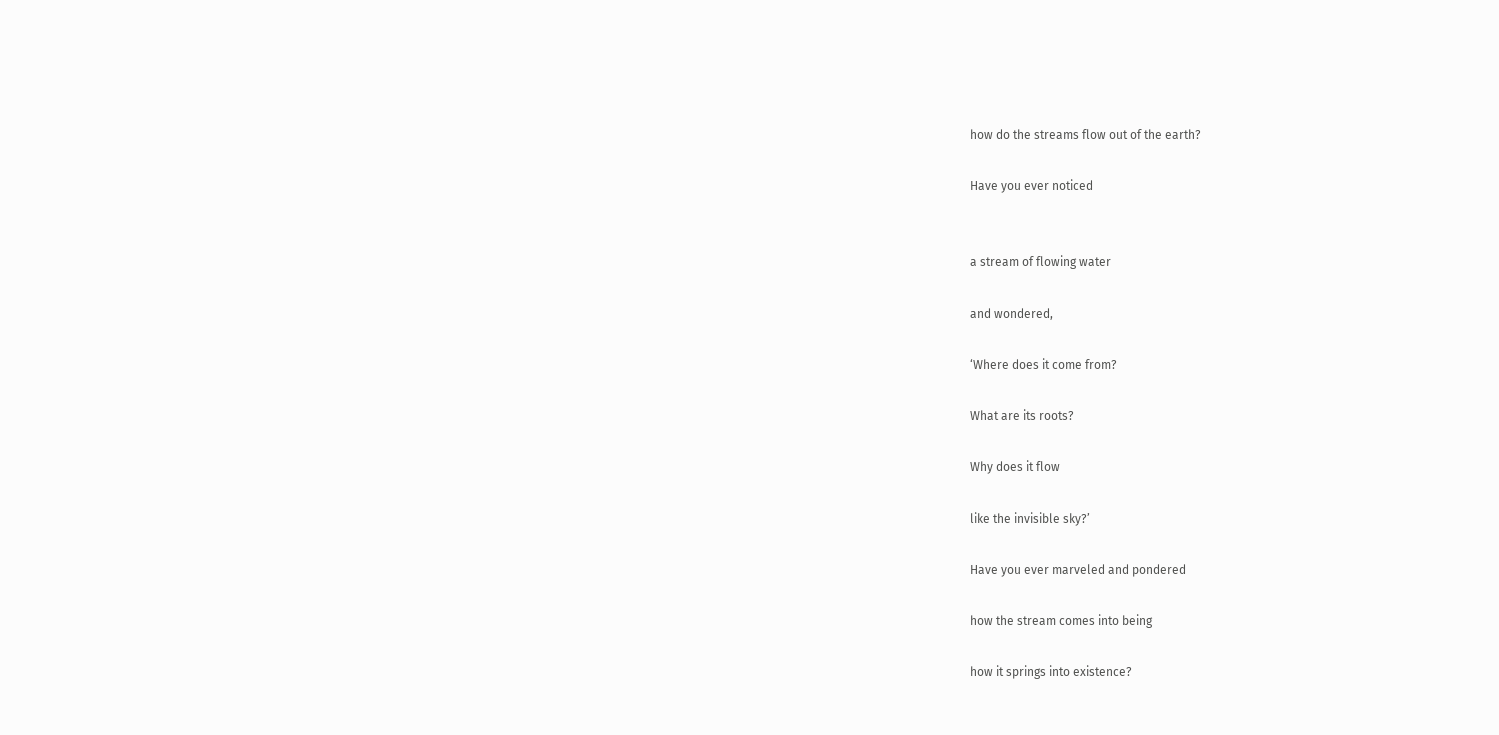how do the streams flow out of the earth?

Have you ever noticed


a stream of flowing water

and wondered,

‘Where does it come from?

What are its roots?

Why does it flow

like the invisible sky?’

Have you ever marveled and pondered

how the stream comes into being

how it springs into existence?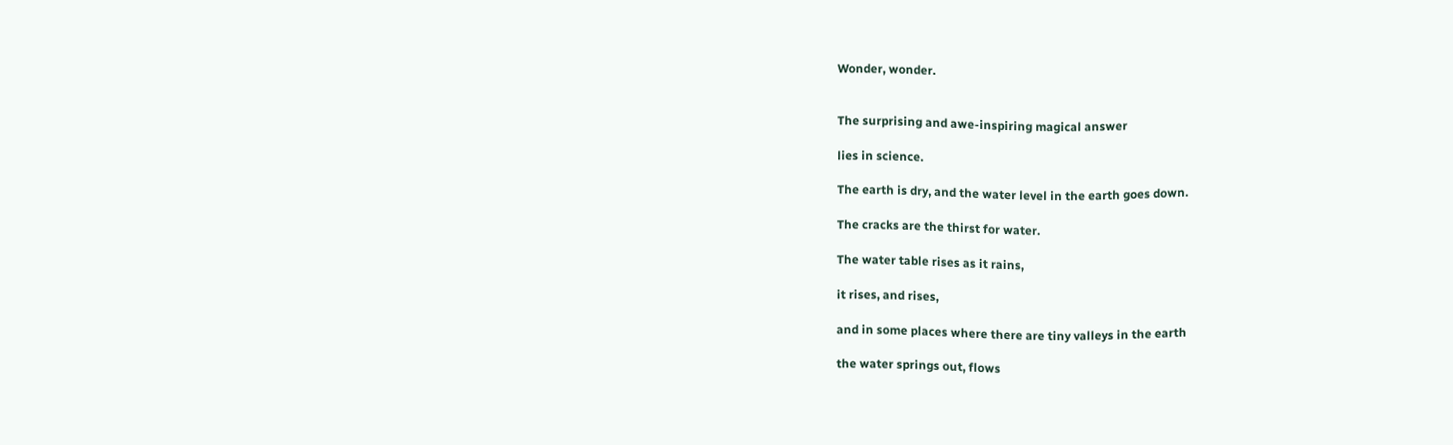Wonder, wonder.


The surprising and awe-inspiring magical answer

lies in science.

The earth is dry, and the water level in the earth goes down.

The cracks are the thirst for water.

The water table rises as it rains,

it rises, and rises,

and in some places where there are tiny valleys in the earth

the water springs out, flows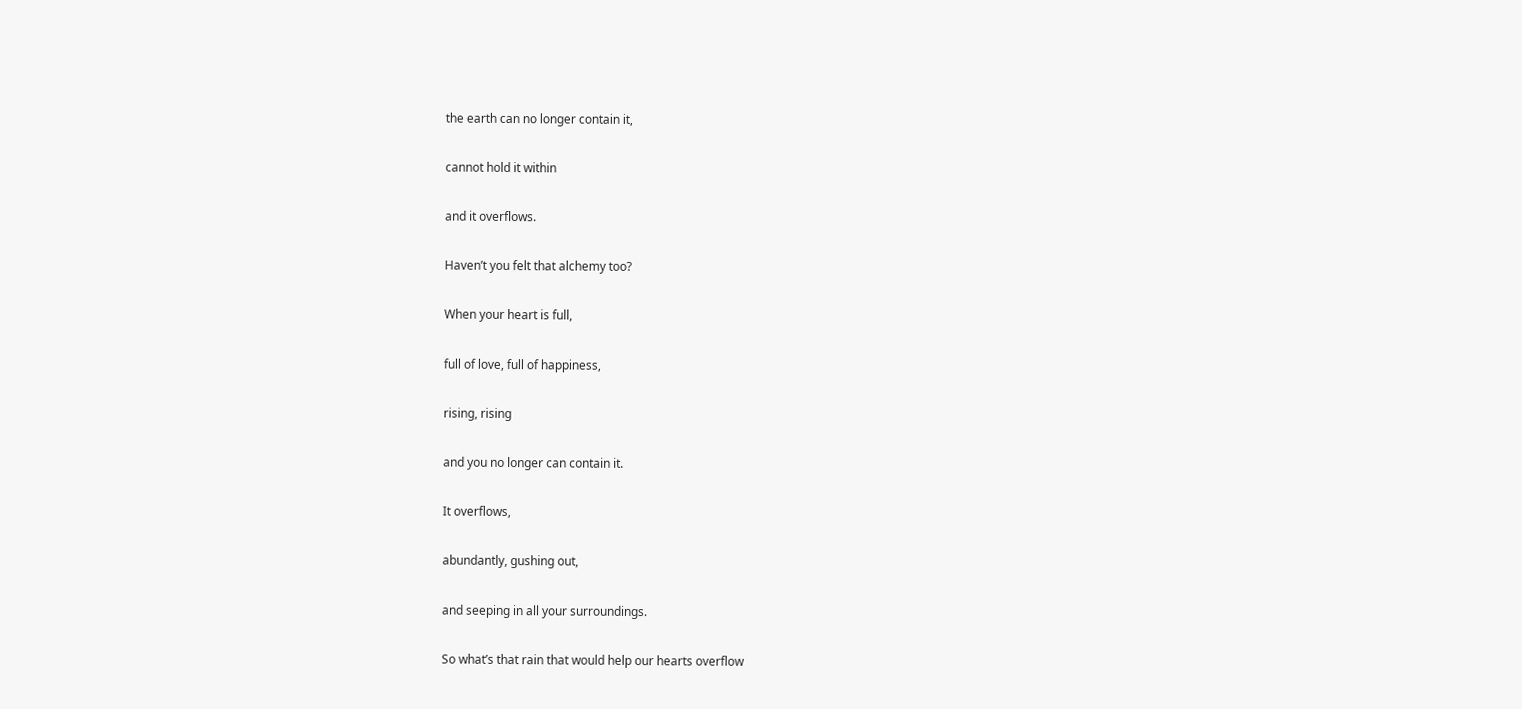the earth can no longer contain it,

cannot hold it within

and it overflows.

Haven’t you felt that alchemy too?

When your heart is full,

full of love, full of happiness,

rising, rising

and you no longer can contain it.

It overflows,

abundantly, gushing out,

and seeping in all your surroundings.

So what’s that rain that would help our hearts overflow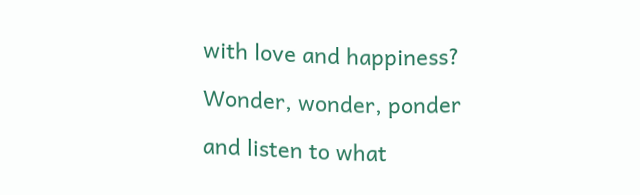with love and happiness?

Wonder, wonder, ponder

and listen to what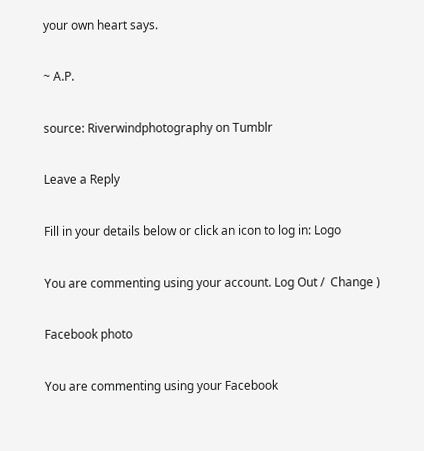your own heart says.

~ A.P.

source: Riverwindphotography on Tumblr

Leave a Reply

Fill in your details below or click an icon to log in: Logo

You are commenting using your account. Log Out /  Change )

Facebook photo

You are commenting using your Facebook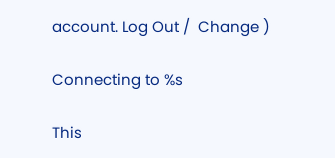account. Log Out /  Change )

Connecting to %s

This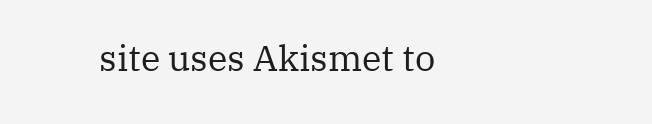site uses Akismet to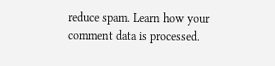reduce spam. Learn how your comment data is processed.